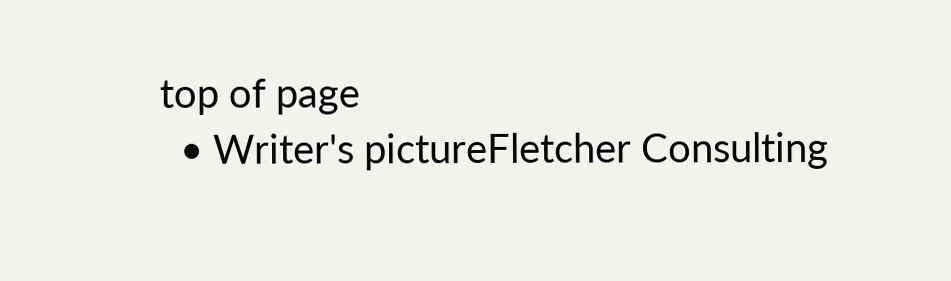top of page
  • Writer's pictureFletcher Consulting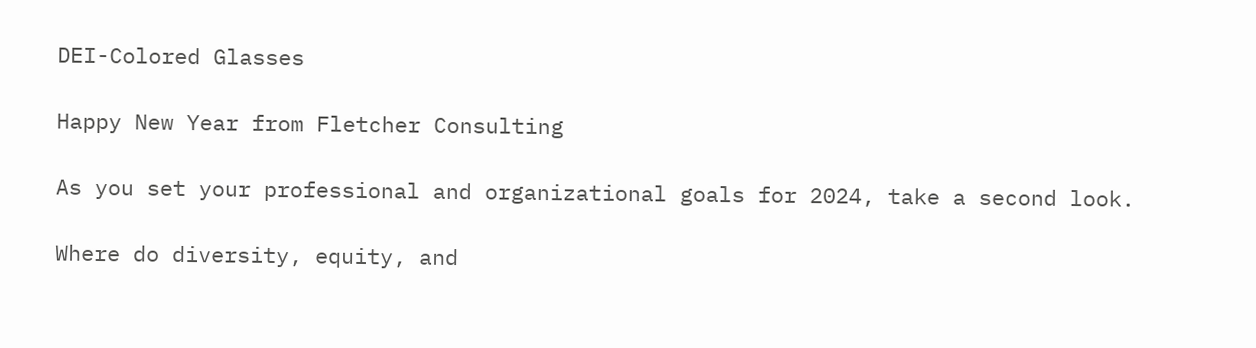DEI-Colored Glasses

Happy New Year from Fletcher Consulting

As you set your professional and organizational goals for 2024, take a second look.

Where do diversity, equity, and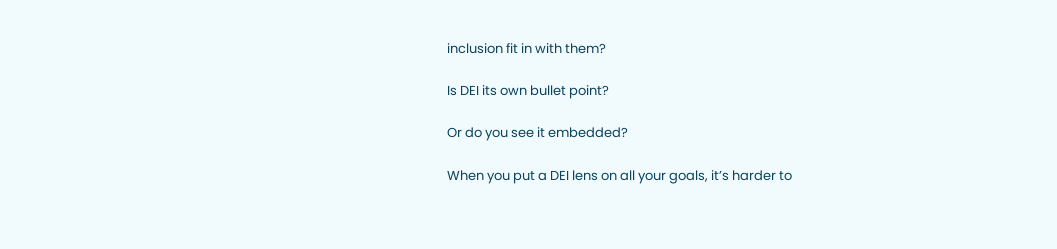inclusion fit in with them?

Is DEI its own bullet point?

Or do you see it embedded?

When you put a DEI lens on all your goals, it’s harder to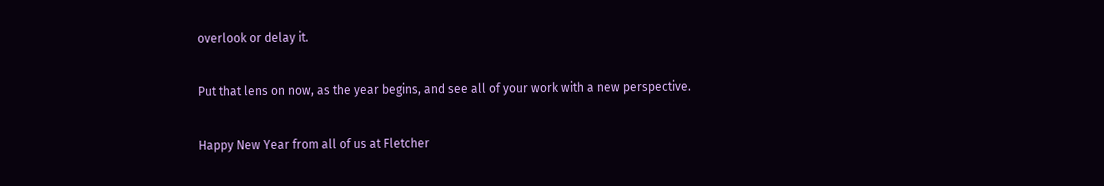overlook or delay it.

Put that lens on now, as the year begins, and see all of your work with a new perspective.

Happy New Year from all of us at Fletcher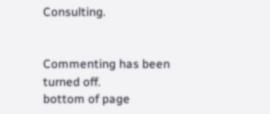Consulting.


Commenting has been turned off.
bottom of page